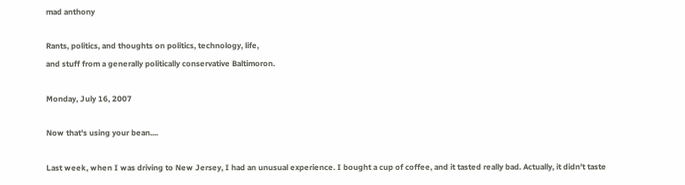mad anthony

Rants, politics, and thoughts on politics, technology, life,
and stuff from a generally politically conservative Baltimoron.

Monday, July 16, 2007

Now that's using your bean....

Last week, when I was driving to New Jersey, I had an unusual experience. I bought a cup of coffee, and it tasted really bad. Actually, it didn't taste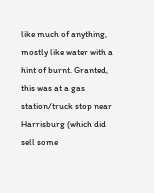like much of anything, mostly like water with a hint of burnt. Granted, this was at a gas station/truck stop near Harrisburg (which did sell some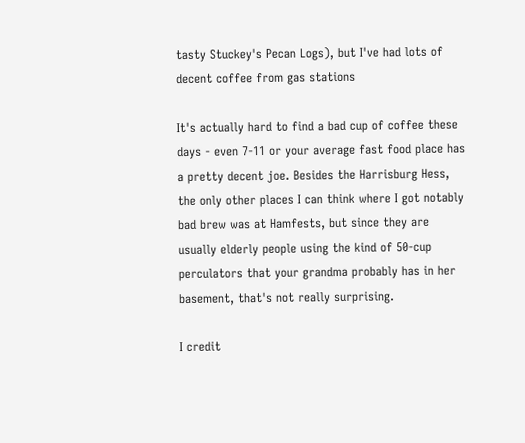tasty Stuckey's Pecan Logs), but I've had lots of decent coffee from gas stations

It's actually hard to find a bad cup of coffee these days - even 7-11 or your average fast food place has a pretty decent joe. Besides the Harrisburg Hess, the only other places I can think where I got notably bad brew was at Hamfests, but since they are usually elderly people using the kind of 50-cup perculators that your grandma probably has in her basement, that's not really surprising.

I credit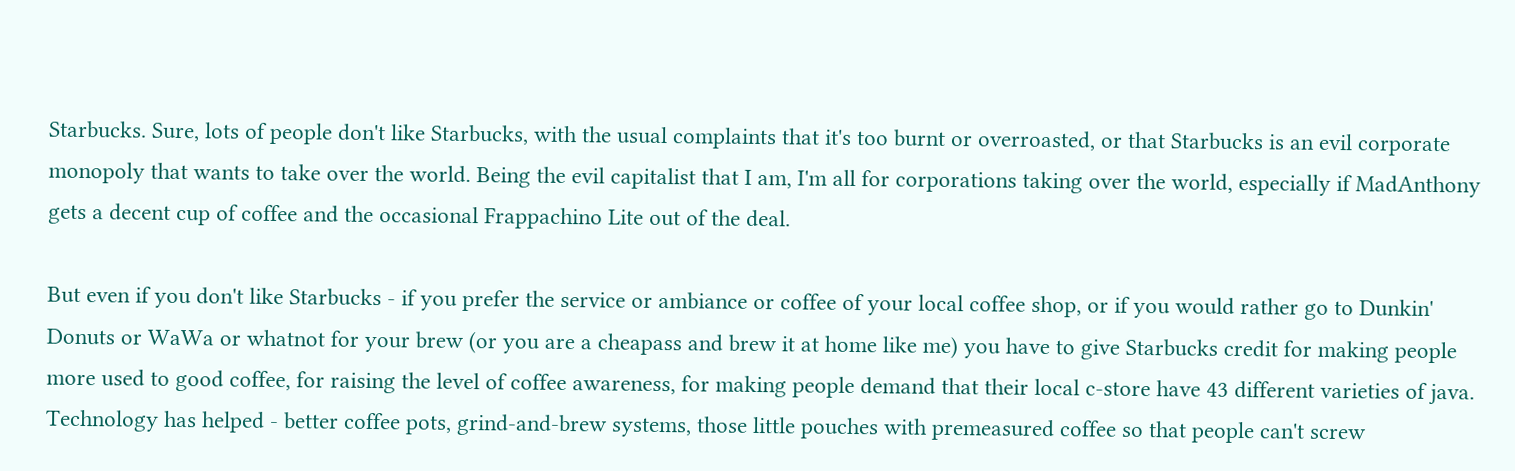Starbucks. Sure, lots of people don't like Starbucks, with the usual complaints that it's too burnt or overroasted, or that Starbucks is an evil corporate monopoly that wants to take over the world. Being the evil capitalist that I am, I'm all for corporations taking over the world, especially if MadAnthony gets a decent cup of coffee and the occasional Frappachino Lite out of the deal.

But even if you don't like Starbucks - if you prefer the service or ambiance or coffee of your local coffee shop, or if you would rather go to Dunkin' Donuts or WaWa or whatnot for your brew (or you are a cheapass and brew it at home like me) you have to give Starbucks credit for making people more used to good coffee, for raising the level of coffee awareness, for making people demand that their local c-store have 43 different varieties of java. Technology has helped - better coffee pots, grind-and-brew systems, those little pouches with premeasured coffee so that people can't screw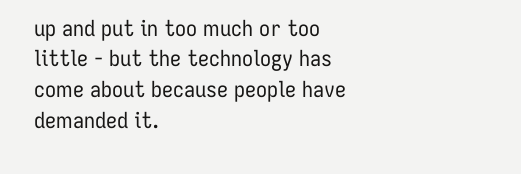up and put in too much or too little - but the technology has come about because people have demanded it.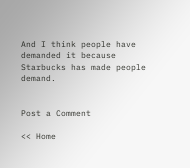And I think people have demanded it because Starbucks has made people demand.


Post a Comment

<< Home